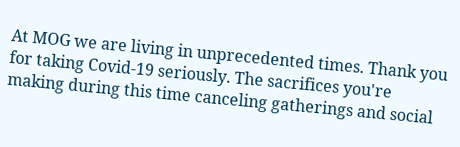At MOG we are living in unprecedented times. Thank you for taking Covid-19 seriously. The sacrifices you're making during this time canceling gatherings and social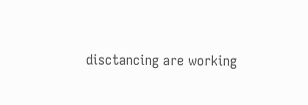disctancing are working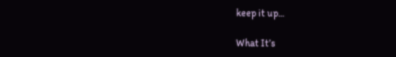keep it up...

What It’s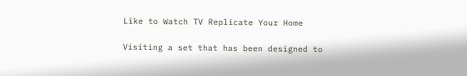Like to Watch TV Replicate Your Home

Visiting a set that has been designed to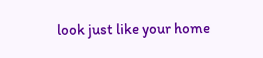look just like your home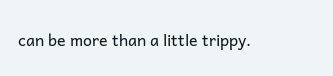can be more than a little trippy.